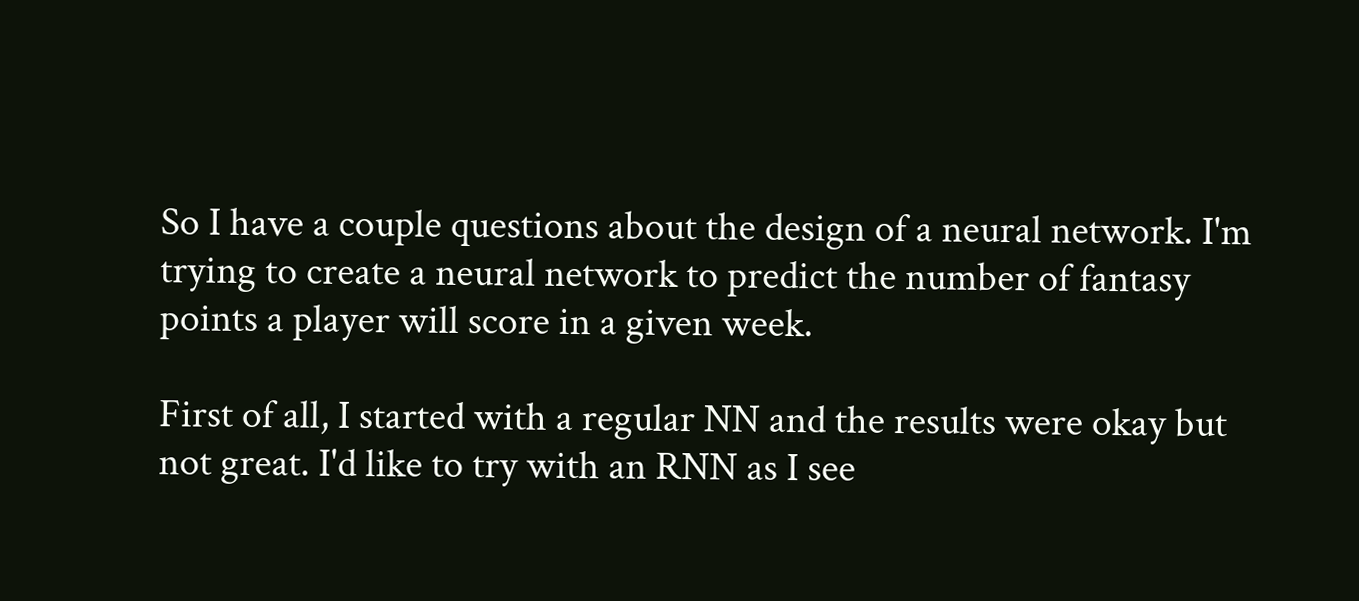So I have a couple questions about the design of a neural network. I'm trying to create a neural network to predict the number of fantasy points a player will score in a given week.

First of all, I started with a regular NN and the results were okay but not great. I'd like to try with an RNN as I see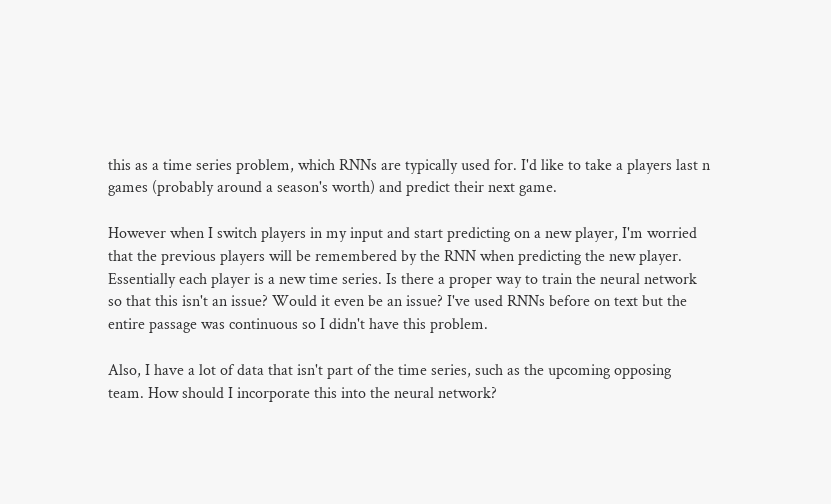this as a time series problem, which RNNs are typically used for. I'd like to take a players last n games (probably around a season's worth) and predict their next game.

However when I switch players in my input and start predicting on a new player, I'm worried that the previous players will be remembered by the RNN when predicting the new player. Essentially each player is a new time series. Is there a proper way to train the neural network so that this isn't an issue? Would it even be an issue? I've used RNNs before on text but the entire passage was continuous so I didn't have this problem.

Also, I have a lot of data that isn't part of the time series, such as the upcoming opposing team. How should I incorporate this into the neural network?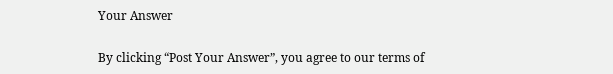Your Answer

By clicking “Post Your Answer”, you agree to our terms of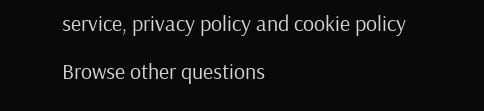service, privacy policy and cookie policy

Browse other questions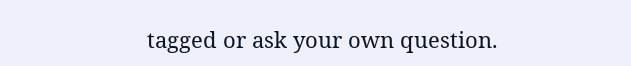tagged or ask your own question.